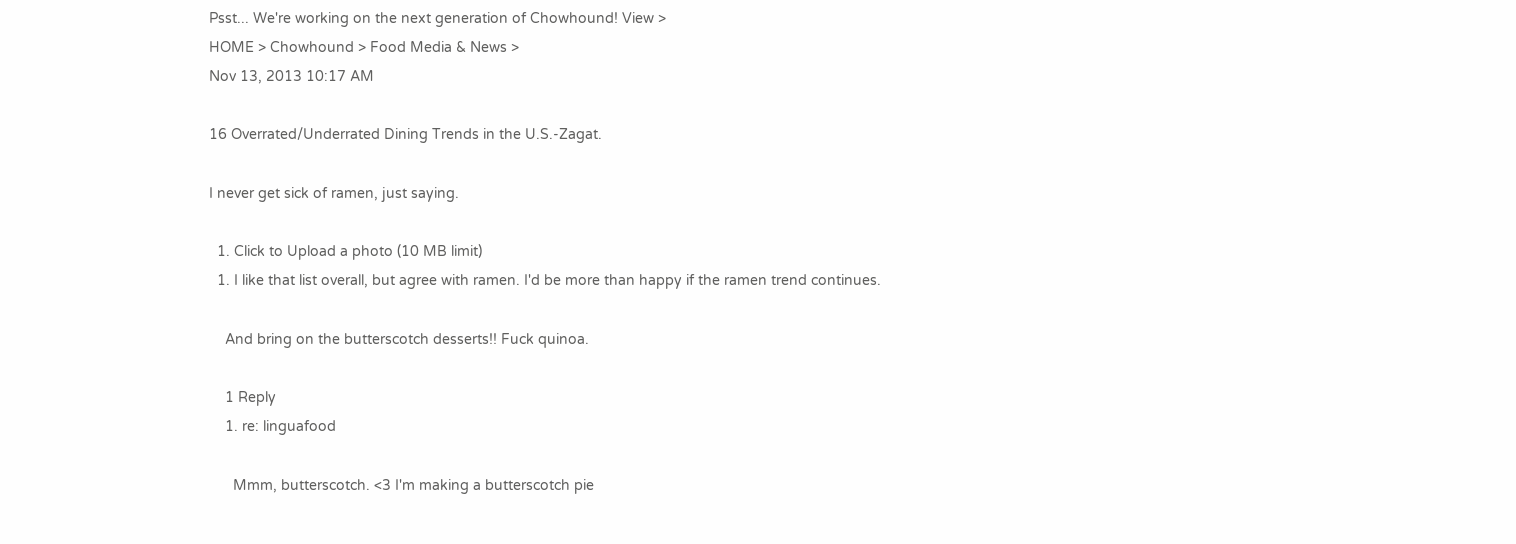Psst... We're working on the next generation of Chowhound! View >
HOME > Chowhound > Food Media & News >
Nov 13, 2013 10:17 AM

16 Overrated/Underrated Dining Trends in the U.S.-Zagat.

I never get sick of ramen, just saying.

  1. Click to Upload a photo (10 MB limit)
  1. I like that list overall, but agree with ramen. I'd be more than happy if the ramen trend continues.

    And bring on the butterscotch desserts!! Fuck quinoa.

    1 Reply
    1. re: linguafood

      Mmm, butterscotch. <3 I'm making a butterscotch pie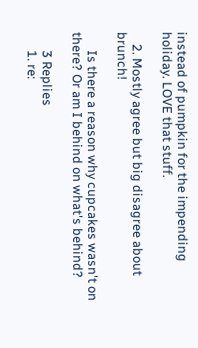instead of pumpkin for the impending holiday. LOVE that stuff.

    2. Mostly agree but big disagree about brunch!

      Is there a reason why cupcakes wasn't on there? Or am I behind on what's behind?

      3 Replies
      1. re: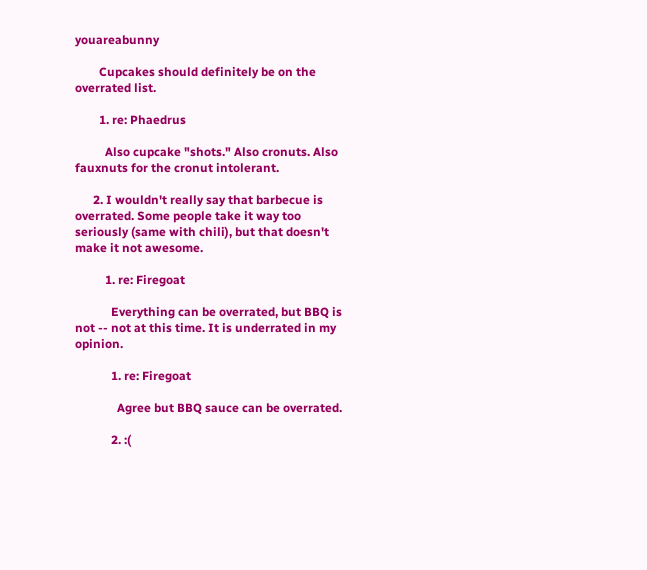youareabunny

        Cupcakes should definitely be on the overrated list.

        1. re: Phaedrus

          Also cupcake "shots." Also cronuts. Also fauxnuts for the cronut intolerant.

      2. I wouldn't really say that barbecue is overrated. Some people take it way too seriously (same with chili), but that doesn't make it not awesome.

          1. re: Firegoat

            Everything can be overrated, but BBQ is not -- not at this time. It is underrated in my opinion.

            1. re: Firegoat

              Agree but BBQ sauce can be overrated.

            2. :(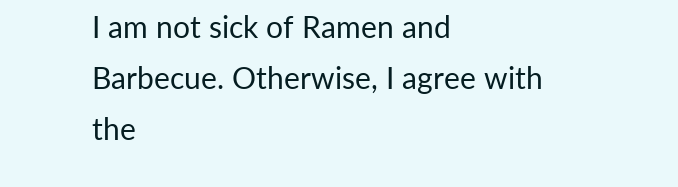I am not sick of Ramen and Barbecue. Otherwise, I agree with the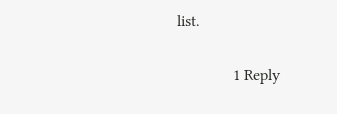list.

              1 Reply